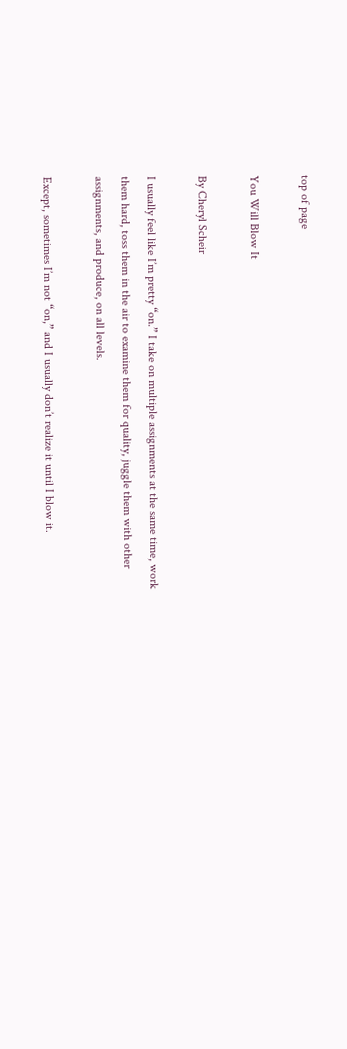top of page

You Will Blow It

By Cheryl Scheir

I usually feel like I’m pretty “on.” I take on multiple assignments at the same time, work them hard, toss them in the air to examine them for quality, juggle them with other assignments, and produce, on all levels.

Except, sometimes I’m not “on,” and I usually don’t realize it until I blow it.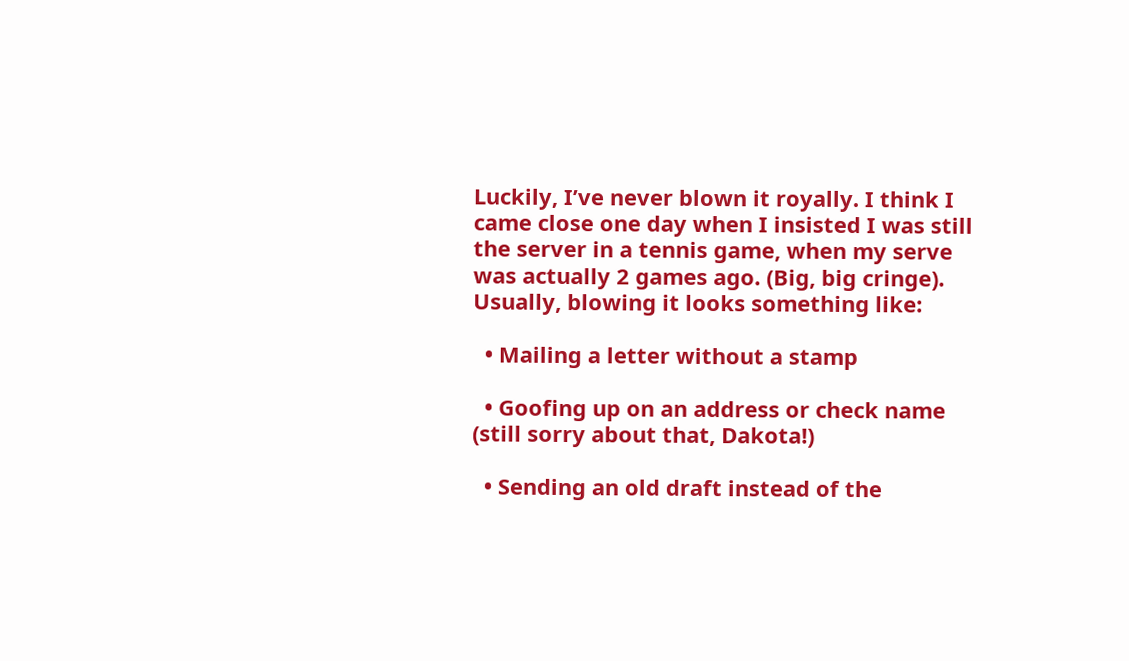Luckily, I’ve never blown it royally. I think I came close one day when I insisted I was still the server in a tennis game, when my serve was actually 2 games ago. (Big, big cringe). Usually, blowing it looks something like:

  • Mailing a letter without a stamp

  • Goofing up on an address or check name (still sorry about that, Dakota!)

  • Sending an old draft instead of the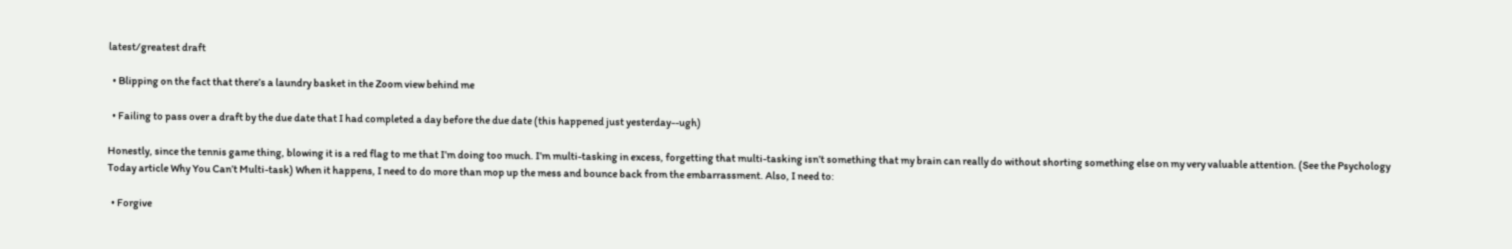latest/greatest draft

  • Blipping on the fact that there’s a laundry basket in the Zoom view behind me

  • Failing to pass over a draft by the due date that I had completed a day before the due date (this happened just yesterday--ugh)

Honestly, since the tennis game thing, blowing it is a red flag to me that I’m doing too much. I’m multi-tasking in excess, forgetting that multi-tasking isn’t something that my brain can really do without shorting something else on my very valuable attention. (See the Psychology Today article Why You Can’t Multi-task) When it happens, I need to do more than mop up the mess and bounce back from the embarrassment. Also, I need to:

  • Forgive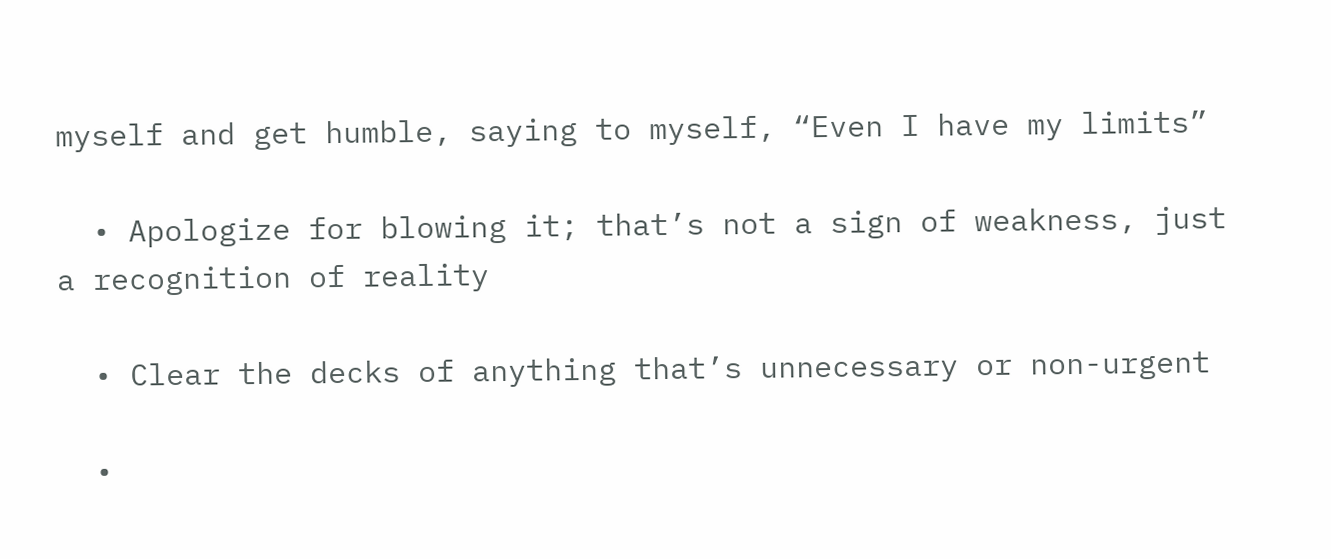myself and get humble, saying to myself, “Even I have my limits”

  • Apologize for blowing it; that’s not a sign of weakness, just a recognition of reality

  • Clear the decks of anything that’s unnecessary or non-urgent

  •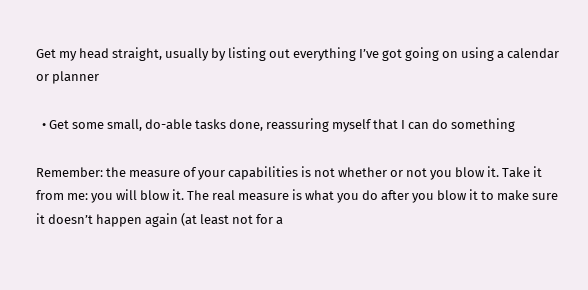Get my head straight, usually by listing out everything I’ve got going on using a calendar or planner

  • Get some small, do-able tasks done, reassuring myself that I can do something

Remember: the measure of your capabilities is not whether or not you blow it. Take it from me: you will blow it. The real measure is what you do after you blow it to make sure it doesn’t happen again (at least not for a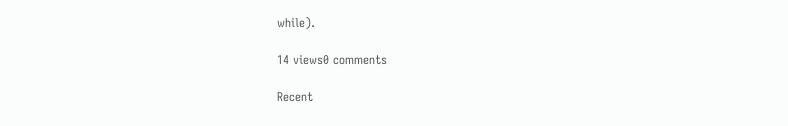while).

14 views0 comments

Recent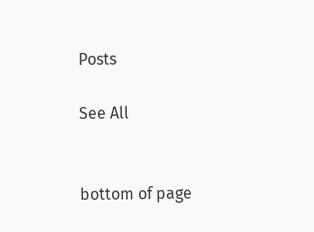Posts

See All


bottom of page